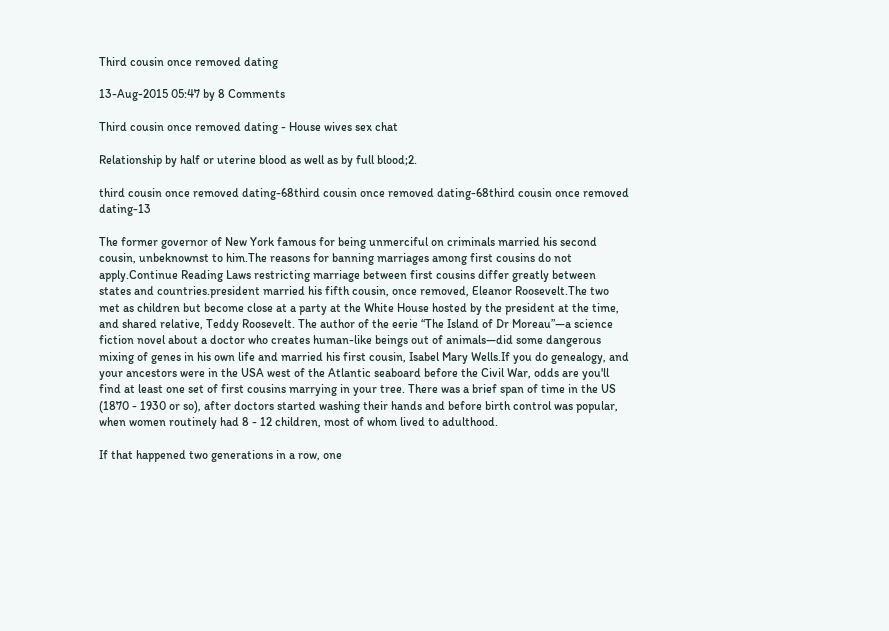Third cousin once removed dating

13-Aug-2015 05:47 by 8 Comments

Third cousin once removed dating - House wives sex chat

Relationship by half or uterine blood as well as by full blood;2.

third cousin once removed dating-68third cousin once removed dating-68third cousin once removed dating-13

The former governor of New York famous for being unmerciful on criminals married his second cousin, unbeknownst to him.The reasons for banning marriages among first cousins do not apply.Continue Reading Laws restricting marriage between first cousins differ greatly between states and countries.president married his fifth cousin, once removed, Eleanor Roosevelt.The two met as children but become close at a party at the White House hosted by the president at the time, and shared relative, Teddy Roosevelt. The author of the eerie “The Island of Dr Moreau”—a science fiction novel about a doctor who creates human-like beings out of animals—did some dangerous mixing of genes in his own life and married his first cousin, Isabel Mary Wells.If you do genealogy, and your ancestors were in the USA west of the Atlantic seaboard before the Civil War, odds are you'll find at least one set of first cousins marrying in your tree. There was a brief span of time in the US (1870 - 1930 or so), after doctors started washing their hands and before birth control was popular, when women routinely had 8 - 12 children, most of whom lived to adulthood.

If that happened two generations in a row, one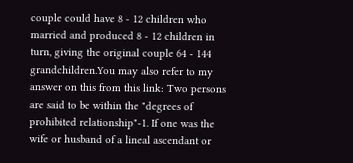couple could have 8 - 12 children who married and produced 8 - 12 children in turn, giving the original couple 64 - 144 grandchildren.You may also refer to my answer on this from this link: Two persons are said to be within the "degrees of prohibited relationship"-1. If one was the wife or husband of a lineal ascendant or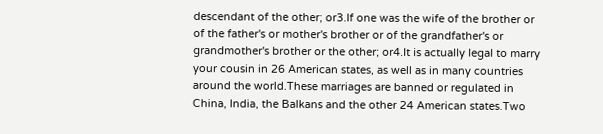descendant of the other; or3.If one was the wife of the brother or of the father's or mother's brother or of the grandfather's or grandmother's brother or the other; or4.It is actually legal to marry your cousin in 26 American states, as well as in many countries around the world.These marriages are banned or regulated in China, India, the Balkans and the other 24 American states.Two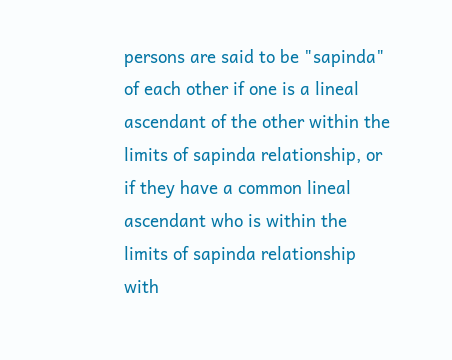persons are said to be "sapinda" of each other if one is a lineal ascendant of the other within the limits of sapinda relationship, or if they have a common lineal ascendant who is within the limits of sapinda relationship with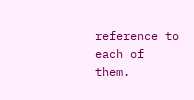reference to each of them.